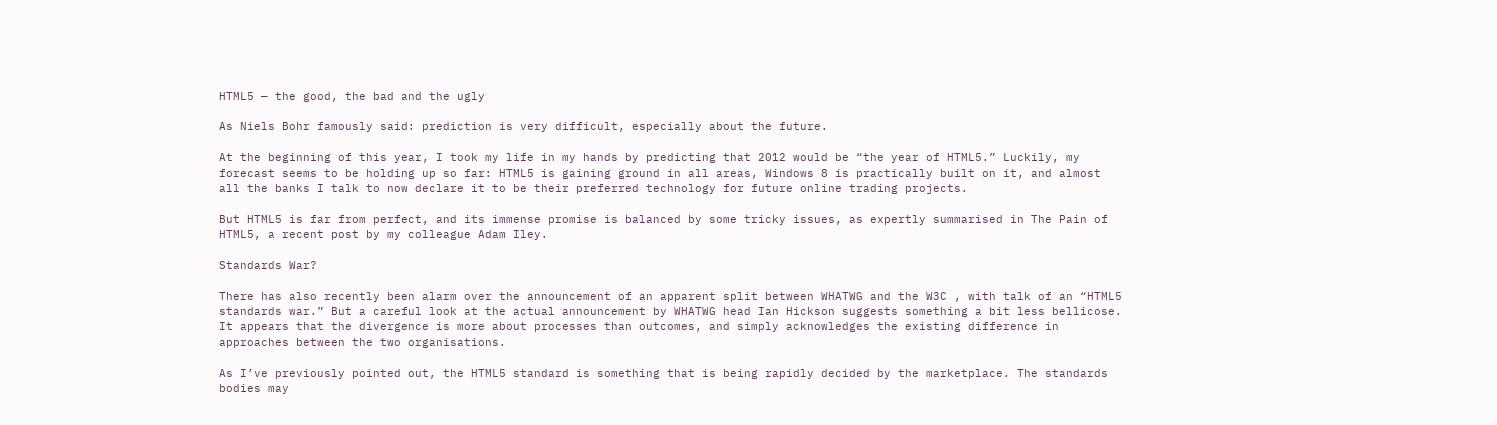HTML5 — the good, the bad and the ugly

As Niels Bohr famously said: prediction is very difficult, especially about the future.

At the beginning of this year, I took my life in my hands by predicting that 2012 would be “the year of HTML5.” Luckily, my forecast seems to be holding up so far: HTML5 is gaining ground in all areas, Windows 8 is practically built on it, and almost all the banks I talk to now declare it to be their preferred technology for future online trading projects.

But HTML5 is far from perfect, and its immense promise is balanced by some tricky issues, as expertly summarised in The Pain of HTML5, a recent post by my colleague Adam Iley.

Standards War?

There has also recently been alarm over the announcement of an apparent split between WHATWG and the W3C , with talk of an “HTML5 standards war.” But a careful look at the actual announcement by WHATWG head Ian Hickson suggests something a bit less bellicose. It appears that the divergence is more about processes than outcomes, and simply acknowledges the existing difference in approaches between the two organisations.

As I’ve previously pointed out, the HTML5 standard is something that is being rapidly decided by the marketplace. The standards bodies may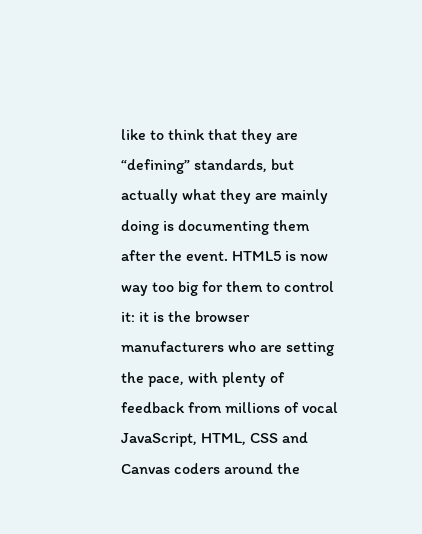like to think that they are “defining” standards, but actually what they are mainly doing is documenting them after the event. HTML5 is now way too big for them to control it: it is the browser manufacturers who are setting the pace, with plenty of feedback from millions of vocal JavaScript, HTML, CSS and Canvas coders around the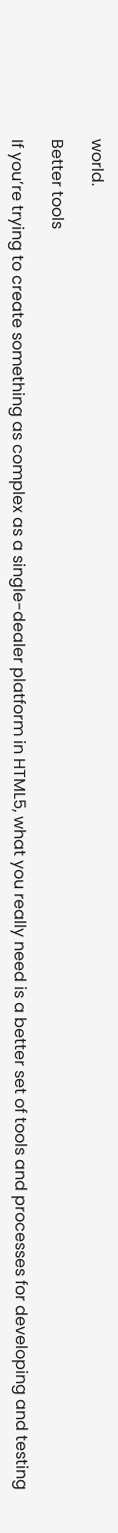world.

Better tools

If you’re trying to create something as complex as a single-dealer platform in HTML5, what you really need is a better set of tools and processes for developing and testing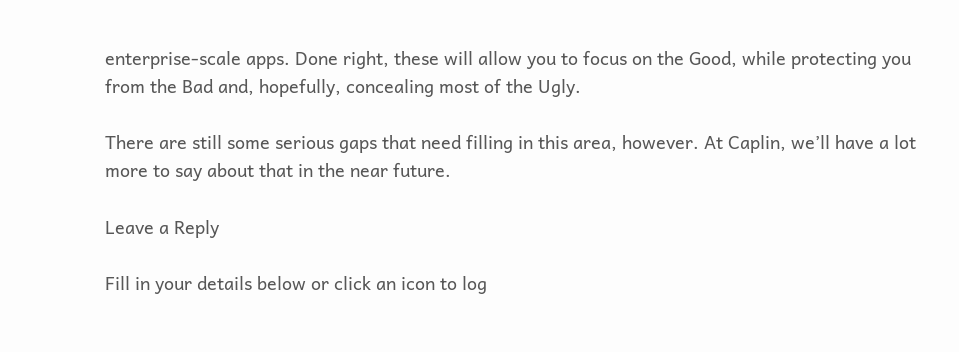enterprise-scale apps. Done right, these will allow you to focus on the Good, while protecting you from the Bad and, hopefully, concealing most of the Ugly.

There are still some serious gaps that need filling in this area, however. At Caplin, we’ll have a lot more to say about that in the near future.

Leave a Reply

Fill in your details below or click an icon to log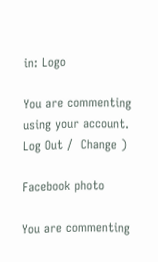in: Logo

You are commenting using your account. Log Out /  Change )

Facebook photo

You are commenting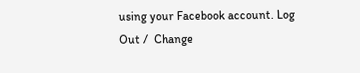using your Facebook account. Log Out /  Change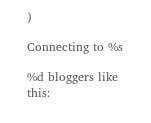)

Connecting to %s

%d bloggers like this: